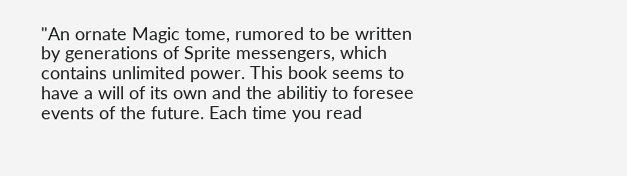"An ornate Magic tome, rumored to be written by generations of Sprite messengers, which contains unlimited power. This book seems to have a will of its own and the abilitiy to foresee events of the future. Each time you read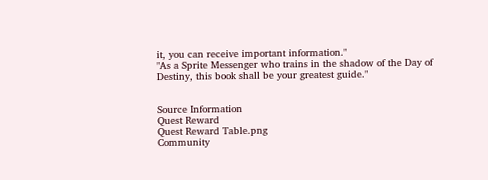it, you can receive important information."
"As a Sprite Messenger who trains in the shadow of the Day of Destiny, this book shall be your greatest guide."


Source Information
Quest Reward
Quest Reward Table.png
Community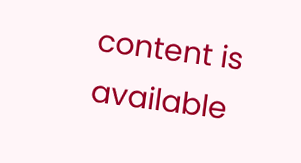content is available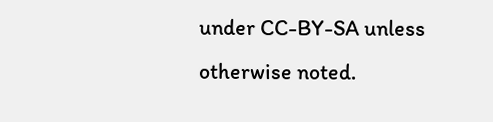under CC-BY-SA unless otherwise noted.